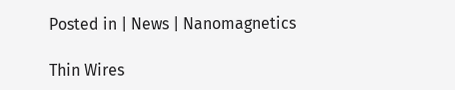Posted in | News | Nanomagnetics

Thin Wires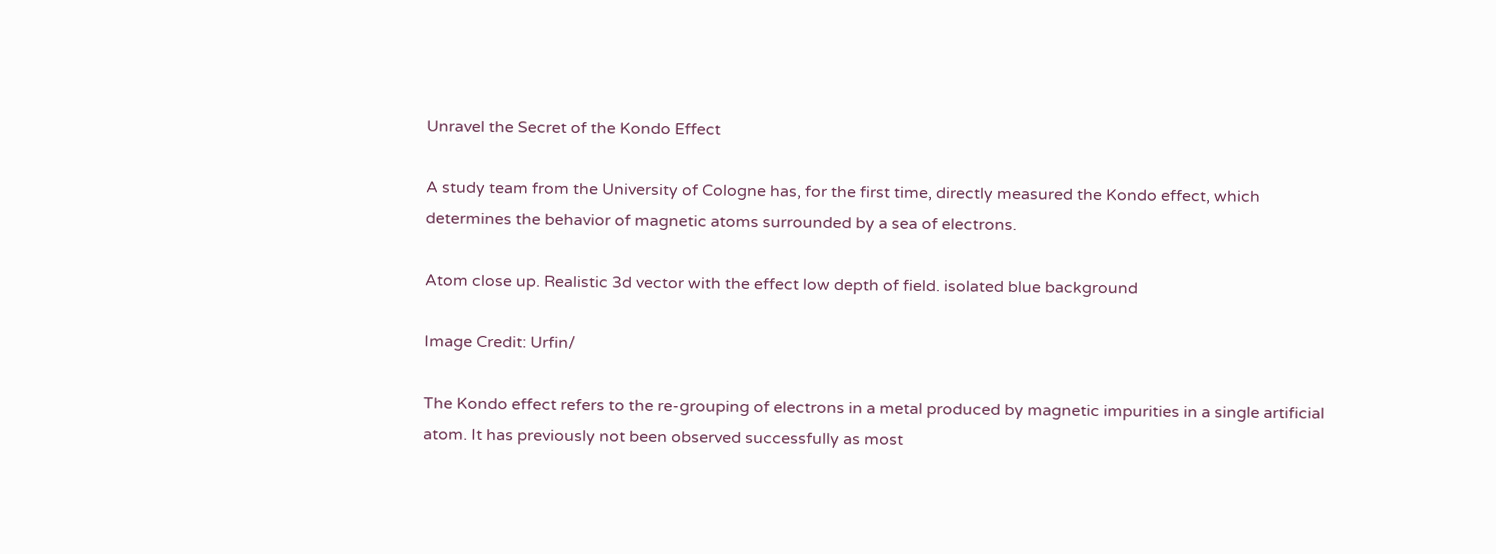Unravel the Secret of the Kondo Effect

A study team from the University of Cologne has, for the first time, directly measured the Kondo effect, which determines the behavior of magnetic atoms surrounded by a sea of electrons.

Atom close up. Realistic 3d vector with the effect low depth of field. isolated blue background

Image Credit: Urfin/

The Kondo effect refers to the re-grouping of electrons in a metal produced by magnetic impurities in a single artificial atom. It has previously not been observed successfully as most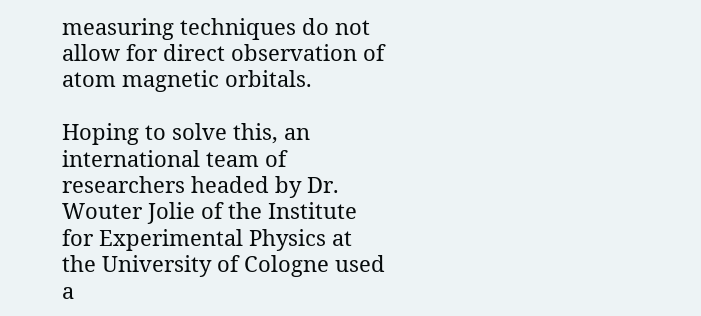measuring techniques do not allow for direct observation of atom magnetic orbitals.

Hoping to solve this, an international team of researchers headed by Dr. Wouter Jolie of the Institute for Experimental Physics at the University of Cologne used a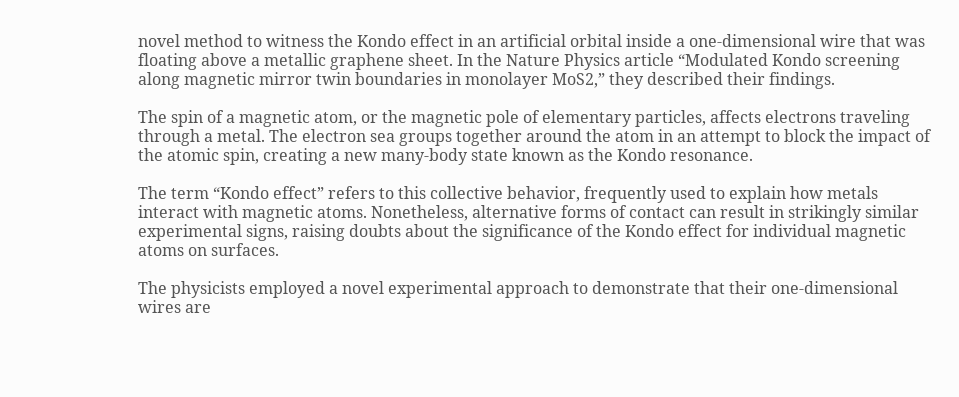novel method to witness the Kondo effect in an artificial orbital inside a one-dimensional wire that was floating above a metallic graphene sheet. In the Nature Physics article “Modulated Kondo screening along magnetic mirror twin boundaries in monolayer MoS2,” they described their findings.

The spin of a magnetic atom, or the magnetic pole of elementary particles, affects electrons traveling through a metal. The electron sea groups together around the atom in an attempt to block the impact of the atomic spin, creating a new many-body state known as the Kondo resonance.

The term “Kondo effect” refers to this collective behavior, frequently used to explain how metals interact with magnetic atoms. Nonetheless, alternative forms of contact can result in strikingly similar experimental signs, raising doubts about the significance of the Kondo effect for individual magnetic atoms on surfaces.

The physicists employed a novel experimental approach to demonstrate that their one-dimensional wires are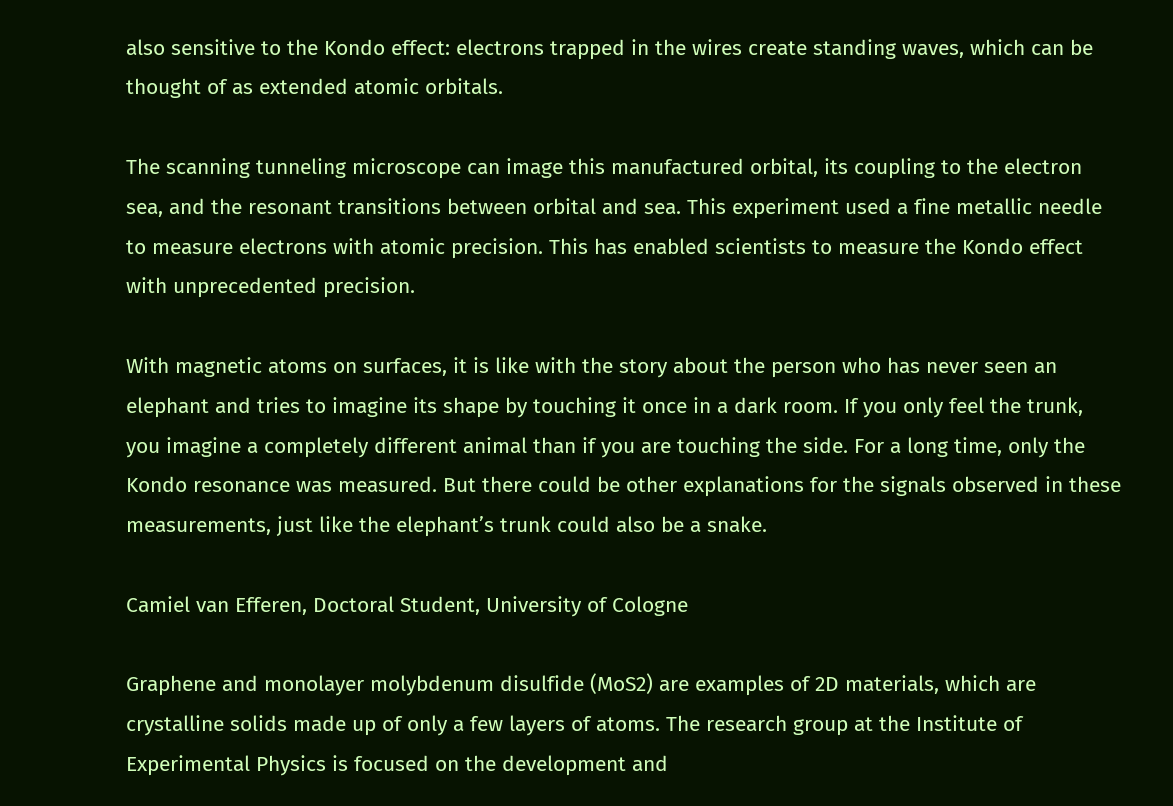also sensitive to the Kondo effect: electrons trapped in the wires create standing waves, which can be thought of as extended atomic orbitals.

The scanning tunneling microscope can image this manufactured orbital, its coupling to the electron sea, and the resonant transitions between orbital and sea. This experiment used a fine metallic needle to measure electrons with atomic precision. This has enabled scientists to measure the Kondo effect with unprecedented precision.

With magnetic atoms on surfaces, it is like with the story about the person who has never seen an elephant and tries to imagine its shape by touching it once in a dark room. If you only feel the trunk, you imagine a completely different animal than if you are touching the side. For a long time, only the Kondo resonance was measured. But there could be other explanations for the signals observed in these measurements, just like the elephant’s trunk could also be a snake.

Camiel van Efferen, Doctoral Student, University of Cologne

Graphene and monolayer molybdenum disulfide (MoS2) are examples of 2D materials, which are crystalline solids made up of only a few layers of atoms. The research group at the Institute of Experimental Physics is focused on the development and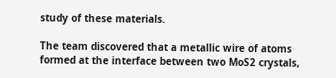study of these materials.

The team discovered that a metallic wire of atoms formed at the interface between two MoS2 crystals,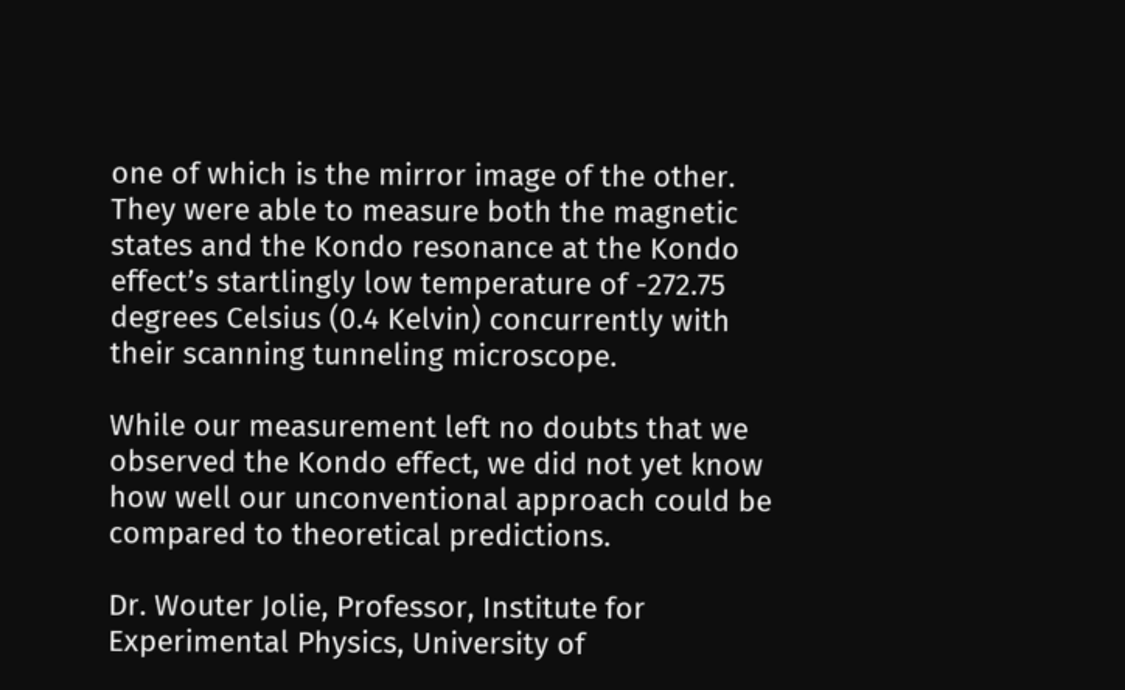one of which is the mirror image of the other. They were able to measure both the magnetic states and the Kondo resonance at the Kondo effect’s startlingly low temperature of -272.75 degrees Celsius (0.4 Kelvin) concurrently with their scanning tunneling microscope.

While our measurement left no doubts that we observed the Kondo effect, we did not yet know how well our unconventional approach could be compared to theoretical predictions.

Dr. Wouter Jolie, Professor, Institute for Experimental Physics, University of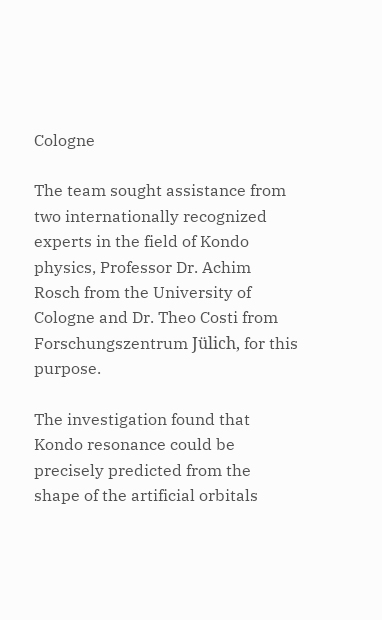Cologne

The team sought assistance from two internationally recognized experts in the field of Kondo physics, Professor Dr. Achim Rosch from the University of Cologne and Dr. Theo Costi from Forschungszentrum Jülich, for this purpose.

The investigation found that Kondo resonance could be precisely predicted from the shape of the artificial orbitals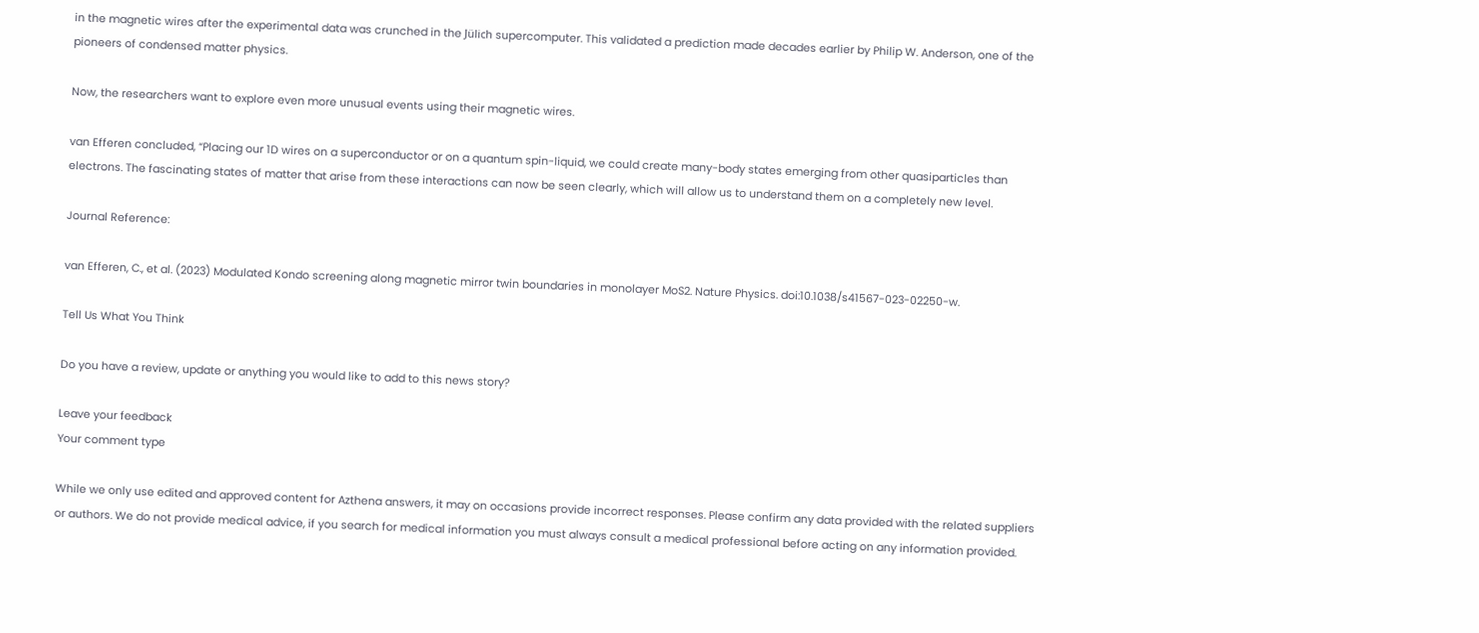in the magnetic wires after the experimental data was crunched in the Jülich supercomputer. This validated a prediction made decades earlier by Philip W. Anderson, one of the pioneers of condensed matter physics.

Now, the researchers want to explore even more unusual events using their magnetic wires.

van Efferen concluded, “Placing our 1D wires on a superconductor or on a quantum spin-liquid, we could create many-body states emerging from other quasiparticles than electrons. The fascinating states of matter that arise from these interactions can now be seen clearly, which will allow us to understand them on a completely new level.

Journal Reference:

van Efferen, C., et al. (2023) Modulated Kondo screening along magnetic mirror twin boundaries in monolayer MoS2. Nature Physics. doi:10.1038/s41567-023-02250-w.

Tell Us What You Think

Do you have a review, update or anything you would like to add to this news story?

Leave your feedback
Your comment type

While we only use edited and approved content for Azthena answers, it may on occasions provide incorrect responses. Please confirm any data provided with the related suppliers or authors. We do not provide medical advice, if you search for medical information you must always consult a medical professional before acting on any information provided.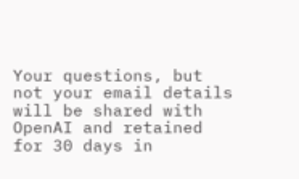Your questions, but not your email details will be shared with OpenAI and retained for 30 days in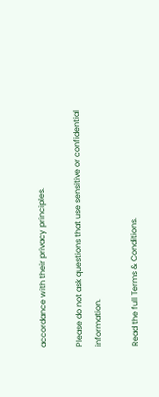accordance with their privacy principles.

Please do not ask questions that use sensitive or confidential information.

Read the full Terms & Conditions.